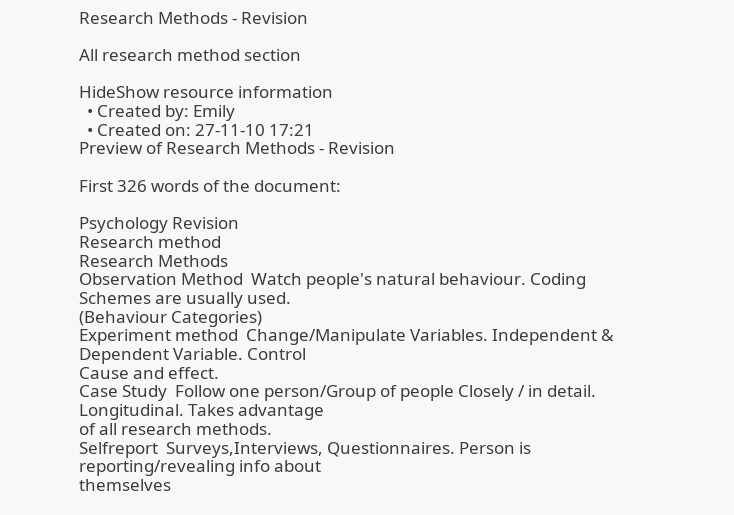Research Methods - Revision

All research method section

HideShow resource information
  • Created by: Emily
  • Created on: 27-11-10 17:21
Preview of Research Methods - Revision

First 326 words of the document:

Psychology Revision
Research method
Research Methods
Observation Method  Watch people's natural behaviour. Coding Schemes are usually used.
(Behaviour Categories)
Experiment method  Change/Manipulate Variables. Independent & Dependent Variable. Control
Cause and effect.
Case Study  Follow one person/Group of people Closely / in detail. Longitudinal. Takes advantage
of all research methods.
Selfreport  Surveys,Interviews, Questionnaires. Person is reporting/revealing info about
themselves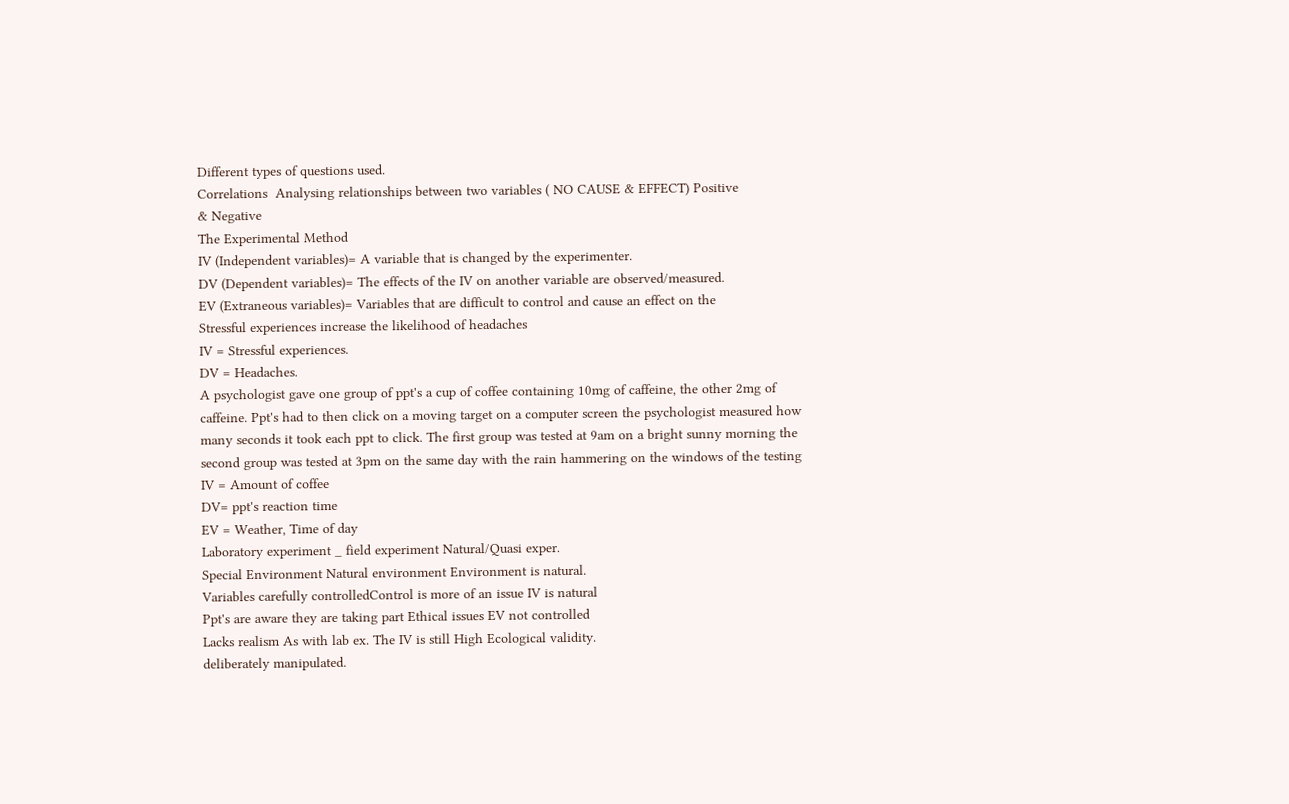Different types of questions used.
Correlations  Analysing relationships between two variables ( NO CAUSE & EFFECT) Positive
& Negative
The Experimental Method
IV (Independent variables)= A variable that is changed by the experimenter.
DV (Dependent variables)= The effects of the IV on another variable are observed/measured.
EV (Extraneous variables)= Variables that are difficult to control and cause an effect on the
Stressful experiences increase the likelihood of headaches
IV = Stressful experiences.
DV = Headaches.
A psychologist gave one group of ppt's a cup of coffee containing 10mg of caffeine, the other 2mg of
caffeine. Ppt's had to then click on a moving target on a computer screen the psychologist measured how
many seconds it took each ppt to click. The first group was tested at 9am on a bright sunny morning the
second group was tested at 3pm on the same day with the rain hammering on the windows of the testing
IV = Amount of coffee
DV= ppt's reaction time
EV = Weather, Time of day
Laboratory experiment _ field experiment Natural/Quasi exper.
Special Environment Natural environment Environment is natural.
Variables carefully controlledControl is more of an issue IV is natural
Ppt's are aware they are taking part Ethical issues EV not controlled
Lacks realism As with lab ex. The IV is still High Ecological validity.
deliberately manipulated.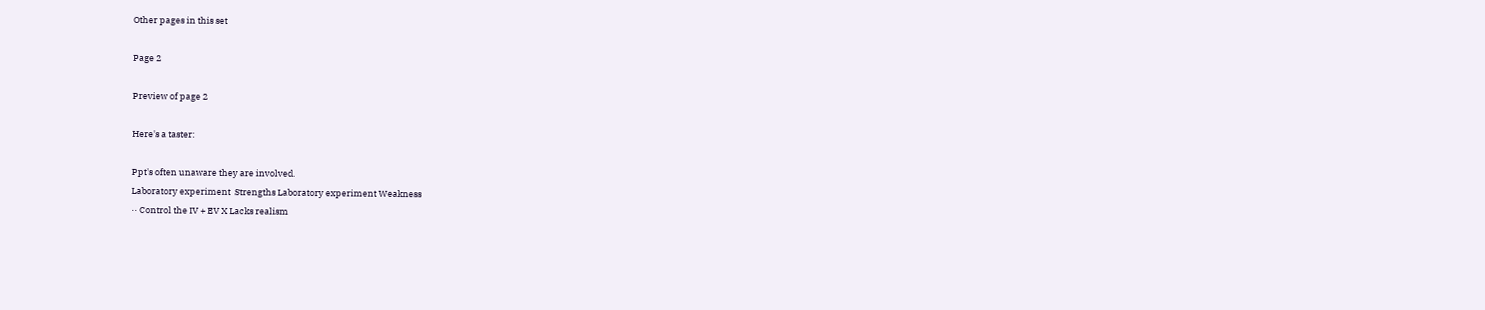Other pages in this set

Page 2

Preview of page 2

Here's a taster:

Ppt's often unaware they are involved.
Laboratory experiment  Strengths Laboratory experiment Weakness
·· Control the IV + EV X Lacks realism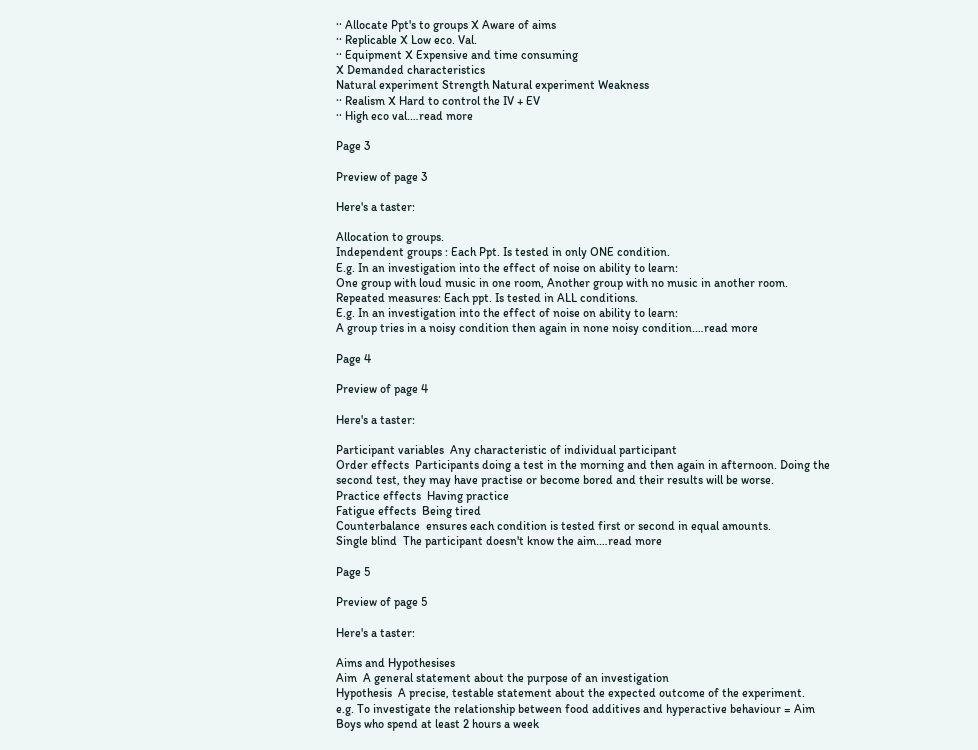·· Allocate Ppt's to groups X Aware of aims
·· Replicable X Low eco. Val.
·· Equipment X Expensive and time consuming
X Demanded characteristics
Natural experiment Strength Natural experiment Weakness
·· Realism X Hard to control the IV + EV
·· High eco val.…read more

Page 3

Preview of page 3

Here's a taster:

Allocation to groups.
Independent groups : Each Ppt. Is tested in only ONE condition.
E.g. In an investigation into the effect of noise on ability to learn:
One group with loud music in one room, Another group with no music in another room.
Repeated measures: Each ppt. Is tested in ALL conditions.
E.g. In an investigation into the effect of noise on ability to learn:
A group tries in a noisy condition then again in none noisy condition.…read more

Page 4

Preview of page 4

Here's a taster:

Participant variables  Any characteristic of individual participant
Order effects  Participants doing a test in the morning and then again in afternoon. Doing the
second test, they may have practise or become bored and their results will be worse.
Practice effects  Having practice
Fatigue effects  Being tired
Counterbalance  ensures each condition is tested first or second in equal amounts.
Single blind  The participant doesn't know the aim.…read more

Page 5

Preview of page 5

Here's a taster:

Aims and Hypothesises
Aim  A general statement about the purpose of an investigation
Hypothesis  A precise, testable statement about the expected outcome of the experiment.
e.g. To investigate the relationship between food additives and hyperactive behaviour = Aim
Boys who spend at least 2 hours a week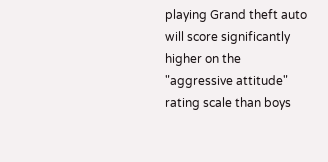playing Grand theft auto will score significantly higher on the
"aggressive attitude" rating scale than boys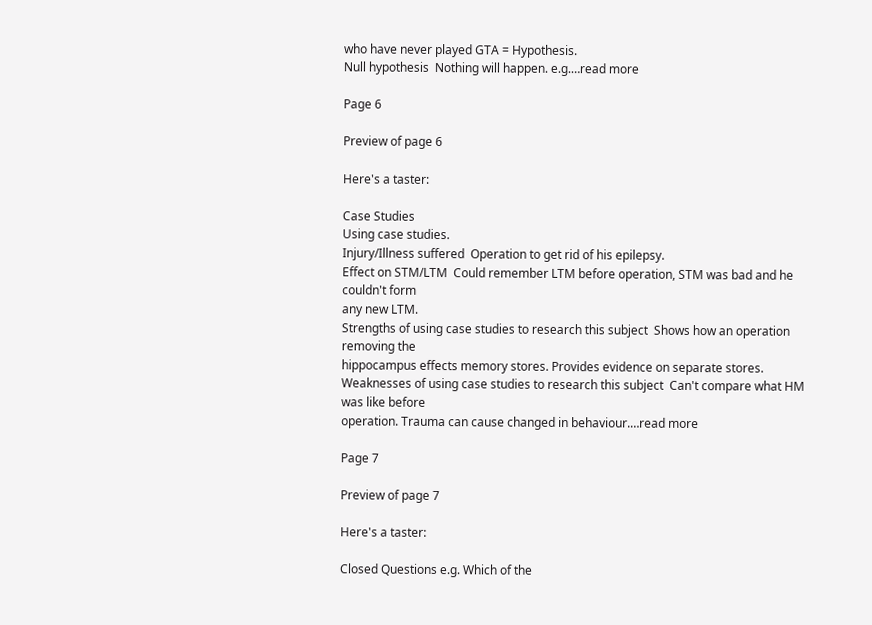who have never played GTA = Hypothesis.
Null hypothesis  Nothing will happen. e.g.…read more

Page 6

Preview of page 6

Here's a taster:

Case Studies
Using case studies.
Injury/Illness suffered  Operation to get rid of his epilepsy.
Effect on STM/LTM  Could remember LTM before operation, STM was bad and he couldn't form
any new LTM.
Strengths of using case studies to research this subject  Shows how an operation removing the
hippocampus effects memory stores. Provides evidence on separate stores.
Weaknesses of using case studies to research this subject  Can't compare what HM was like before
operation. Trauma can cause changed in behaviour.…read more

Page 7

Preview of page 7

Here's a taster:

Closed Questions e.g. Which of the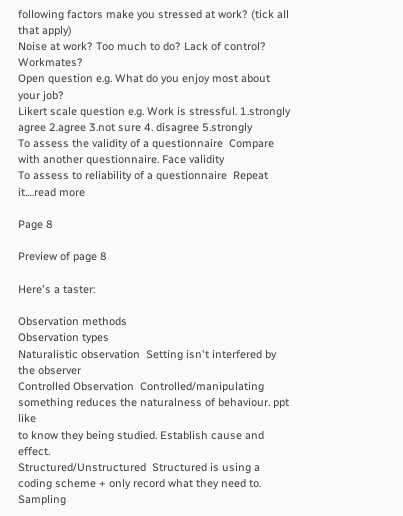following factors make you stressed at work? (tick all that apply)
Noise at work? Too much to do? Lack of control? Workmates?
Open question e.g. What do you enjoy most about your job?
Likert scale question e.g. Work is stressful. 1.strongly agree 2.agree 3.not sure 4. disagree 5.strongly
To assess the validity of a questionnaire  Compare with another questionnaire. Face validity
To assess to reliability of a questionnaire  Repeat it.…read more

Page 8

Preview of page 8

Here's a taster:

Observation methods
Observation types
Naturalistic observation  Setting isn't interfered by the observer
Controlled Observation  Controlled/manipulating something reduces the naturalness of behaviour. ppt like
to know they being studied. Establish cause and effect.
Structured/Unstructured  Structured is using a coding scheme + only record what they need to. Sampling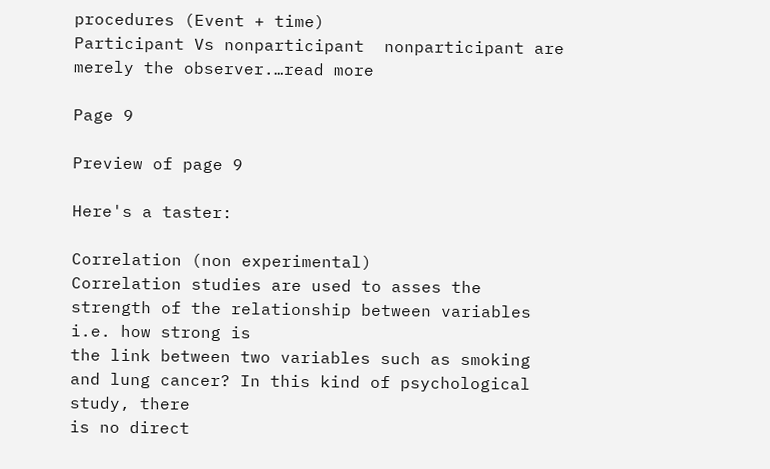procedures (Event + time)
Participant Vs nonparticipant  nonparticipant are merely the observer.…read more

Page 9

Preview of page 9

Here's a taster:

Correlation (non experimental)
Correlation studies are used to asses the strength of the relationship between variables i.e. how strong is
the link between two variables such as smoking and lung cancer? In this kind of psychological study, there
is no direct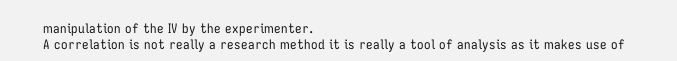manipulation of the IV by the experimenter.
A correlation is not really a research method it is really a tool of analysis as it makes use of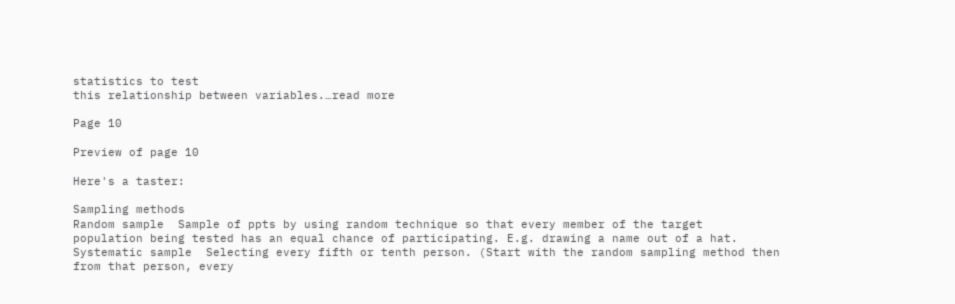statistics to test
this relationship between variables.…read more

Page 10

Preview of page 10

Here's a taster:

Sampling methods
Random sample  Sample of ppts by using random technique so that every member of the target
population being tested has an equal chance of participating. E.g. drawing a name out of a hat.
Systematic sample  Selecting every fifth or tenth person. (Start with the random sampling method then
from that person, every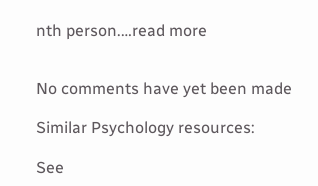nth person.…read more


No comments have yet been made

Similar Psychology resources:

See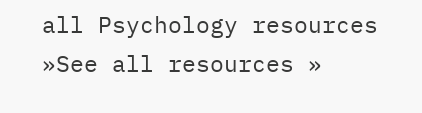all Psychology resources »See all resources »